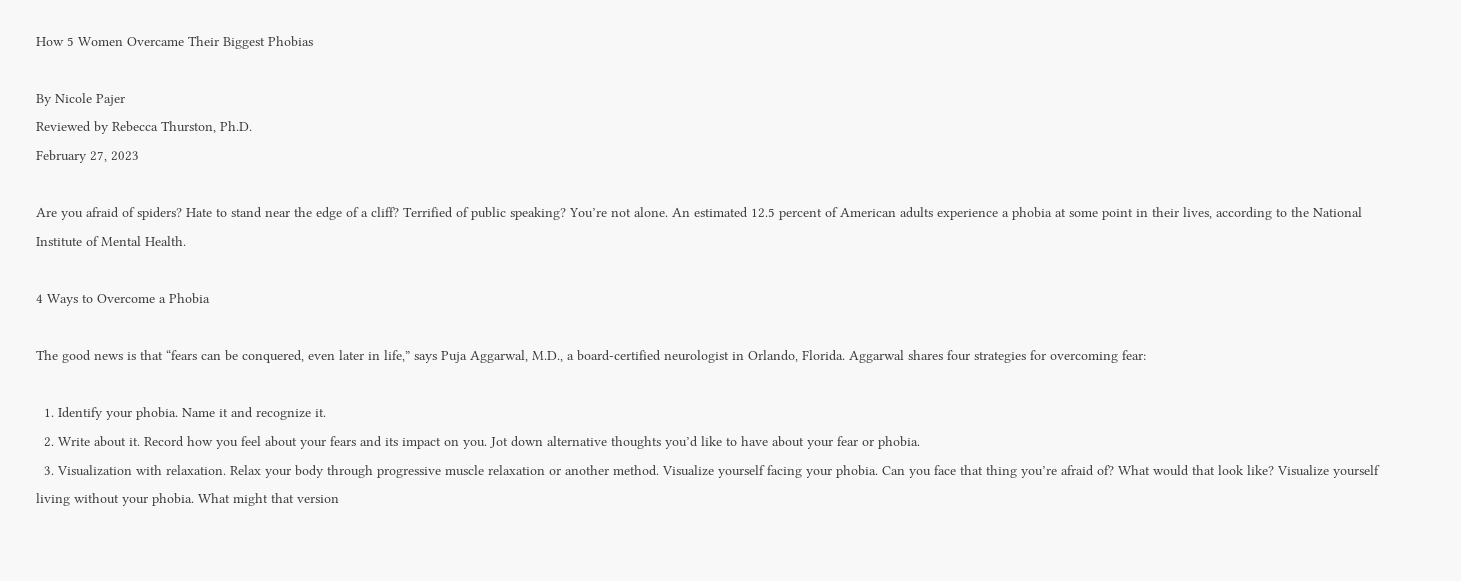How 5 Women Overcame Their Biggest Phobias

By Nicole Pajer
Reviewed by Rebecca Thurston, Ph.D.
February 27, 2023

Are you afraid of spiders? Hate to stand near the edge of a cliff? Terrified of public speaking? You’re not alone. An estimated 12.5 percent of American adults experience a phobia at some point in their lives, according to the National Institute of Mental Health.

4 Ways to Overcome a Phobia

The good news is that “fears can be conquered, even later in life,” says Puja Aggarwal, M.D., a board-certified neurologist in Orlando, Florida. Aggarwal shares four strategies for overcoming fear:

  1. Identify your phobia. Name it and recognize it.
  2. Write about it. Record how you feel about your fears and its impact on you. Jot down alternative thoughts you’d like to have about your fear or phobia.
  3. Visualization with relaxation. Relax your body through progressive muscle relaxation or another method. Visualize yourself facing your phobia. Can you face that thing you’re afraid of? What would that look like? Visualize yourself living without your phobia. What might that version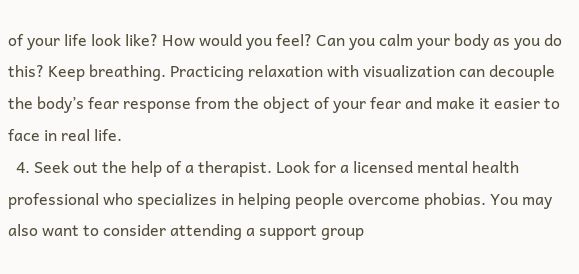of your life look like? How would you feel? Can you calm your body as you do this? Keep breathing. Practicing relaxation with visualization can decouple the body’s fear response from the object of your fear and make it easier to face in real life.
  4. Seek out the help of a therapist. Look for a licensed mental health professional who specializes in helping people overcome phobias. You may also want to consider attending a support group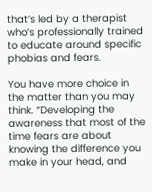that’s led by a therapist who’s professionally trained to educate around specific phobias and fears.

You have more choice in the matter than you may think. “Developing the awareness that most of the time fears are about knowing the difference you make in your head, and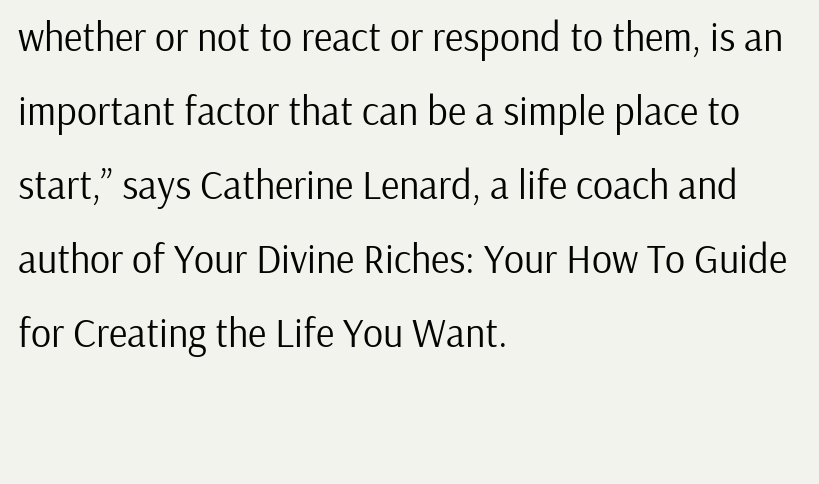whether or not to react or respond to them, is an important factor that can be a simple place to start,” says Catherine Lenard, a life coach and author of Your Divine Riches: Your How To Guide for Creating the Life You Want.